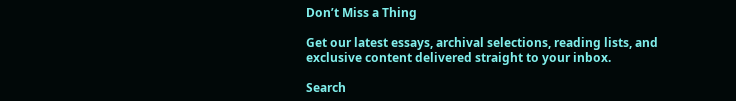Don’t Miss a Thing

Get our latest essays, archival selections, reading lists, and exclusive content delivered straight to your inbox.

Search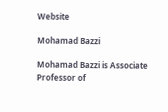Website

Mohamad Bazzi

Mohamad Bazzi is Associate Professor of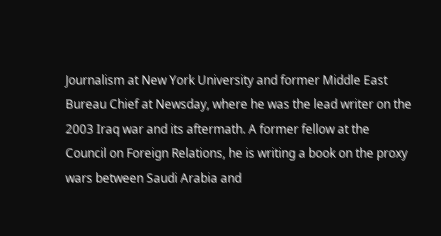Journalism at New York University and former Middle East Bureau Chief at Newsday, where he was the lead writer on the 2003 Iraq war and its aftermath. A former fellow at the Council on Foreign Relations, he is writing a book on the proxy wars between Saudi Arabia and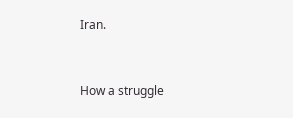Iran.


How a struggle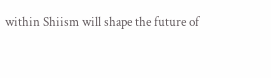within Shiism will shape the future of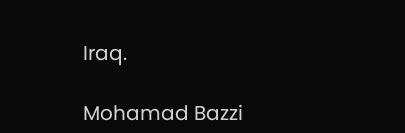Iraq.

Mohamad Bazzi